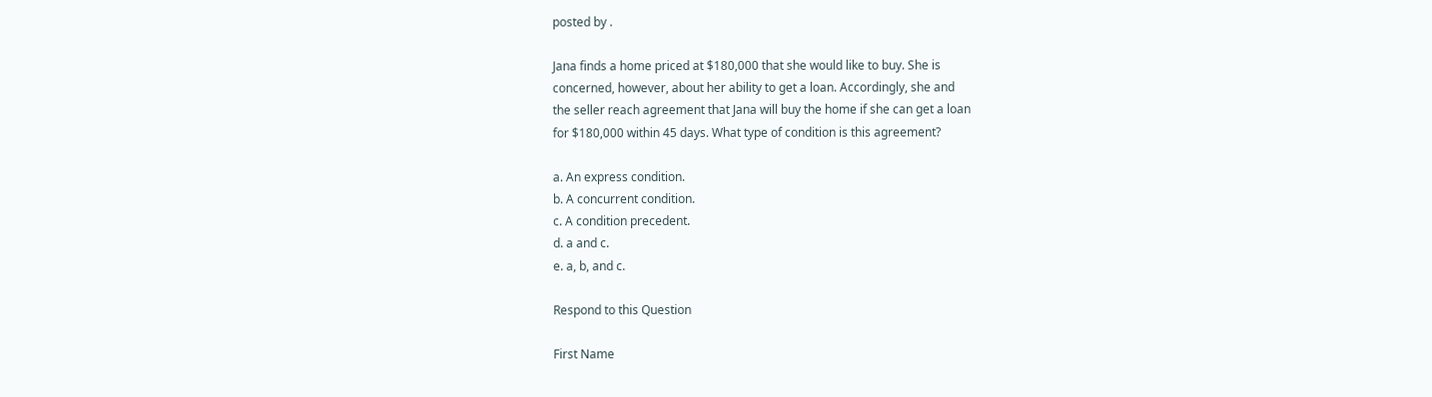posted by .

Jana finds a home priced at $180,000 that she would like to buy. She is
concerned, however, about her ability to get a loan. Accordingly, she and
the seller reach agreement that Jana will buy the home if she can get a loan
for $180,000 within 45 days. What type of condition is this agreement?

a. An express condition.
b. A concurrent condition.
c. A condition precedent.
d. a and c.
e. a, b, and c.

Respond to this Question

First Name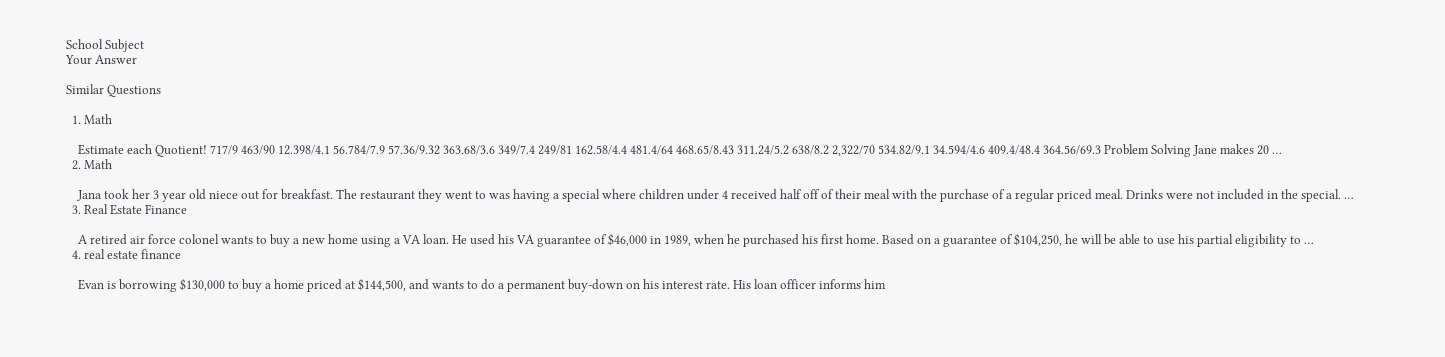School Subject
Your Answer

Similar Questions

  1. Math

    Estimate each Quotient! 717/9 463/90 12.398/4.1 56.784/7.9 57.36/9.32 363.68/3.6 349/7.4 249/81 162.58/4.4 481.4/64 468.65/8.43 311.24/5.2 638/8.2 2,322/70 534.82/9.1 34.594/4.6 409.4/48.4 364.56/69.3 Problem Solving Jane makes 20 …
  2. Math

    Jana took her 3 year old niece out for breakfast. The restaurant they went to was having a special where children under 4 received half off of their meal with the purchase of a regular priced meal. Drinks were not included in the special. …
  3. Real Estate Finance

    A retired air force colonel wants to buy a new home using a VA loan. He used his VA guarantee of $46,000 in 1989, when he purchased his first home. Based on a guarantee of $104,250, he will be able to use his partial eligibility to …
  4. real estate finance

    Evan is borrowing $130,000 to buy a home priced at $144,500, and wants to do a permanent buy-down on his interest rate. His loan officer informs him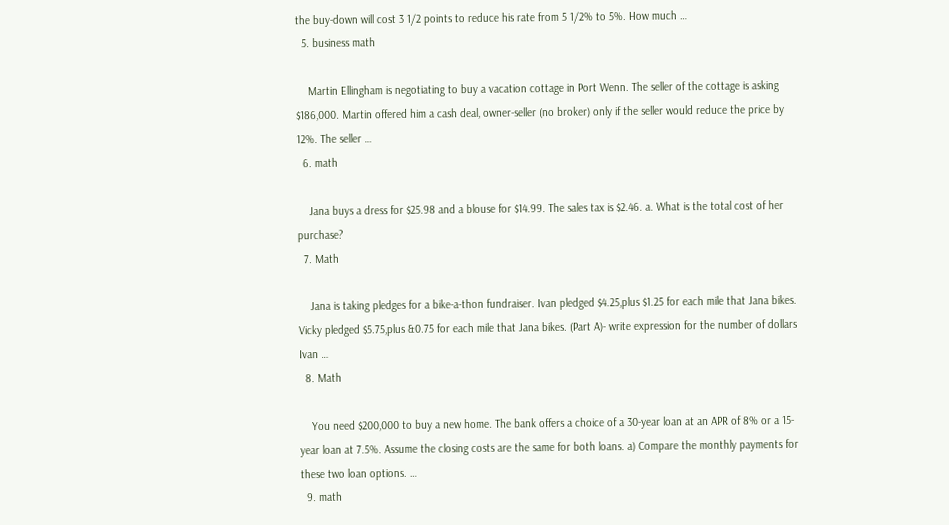the buy-down will cost 3 1/2 points to reduce his rate from 5 1/2% to 5%. How much …
  5. business math

    Martin Ellingham is negotiating to buy a vacation cottage in Port Wenn. The seller of the cottage is asking $186,000. Martin offered him a cash deal, owner-seller (no broker) only if the seller would reduce the price by 12%. The seller …
  6. math

    Jana buys a dress for $25.98 and a blouse for $14.99. The sales tax is $2.46. a. What is the total cost of her purchase?
  7. Math

    Jana is taking pledges for a bike-a-thon fundraiser. Ivan pledged $4.25,plus $1.25 for each mile that Jana bikes. Vicky pledged $5.75,plus &0.75 for each mile that Jana bikes. (Part A)- write expression for the number of dollars Ivan …
  8. Math

    You need $200,000 to buy a new home. The bank offers a choice of a 30-year loan at an APR of 8% or a 15-year loan at 7.5%. Assume the closing costs are the same for both loans. a) Compare the monthly payments for these two loan options. …
  9. math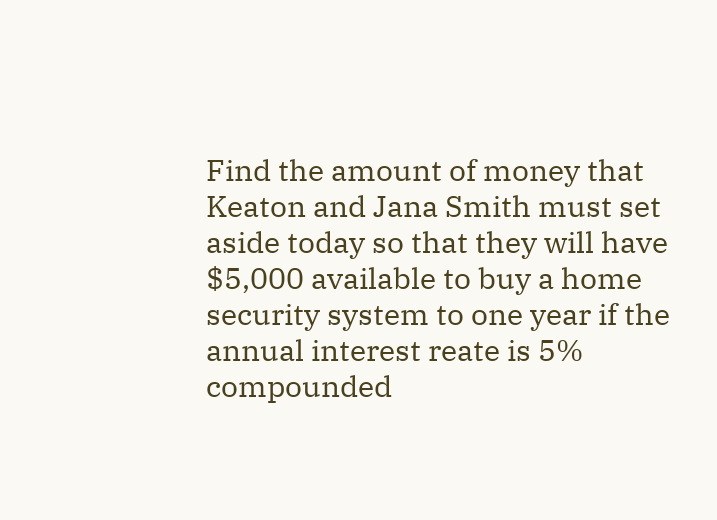Find the amount of money that Keaton and Jana Smith must set aside today so that they will have $5,000 available to buy a home security system to one year if the annual interest reate is 5% compounded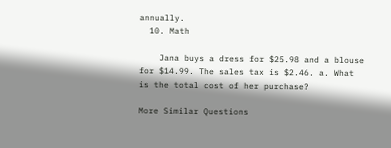annually.
  10. Math

    Jana buys a dress for $25.98 and a blouse for $14.99. The sales tax is $2.46. a. What is the total cost of her purchase?

More Similar Questions